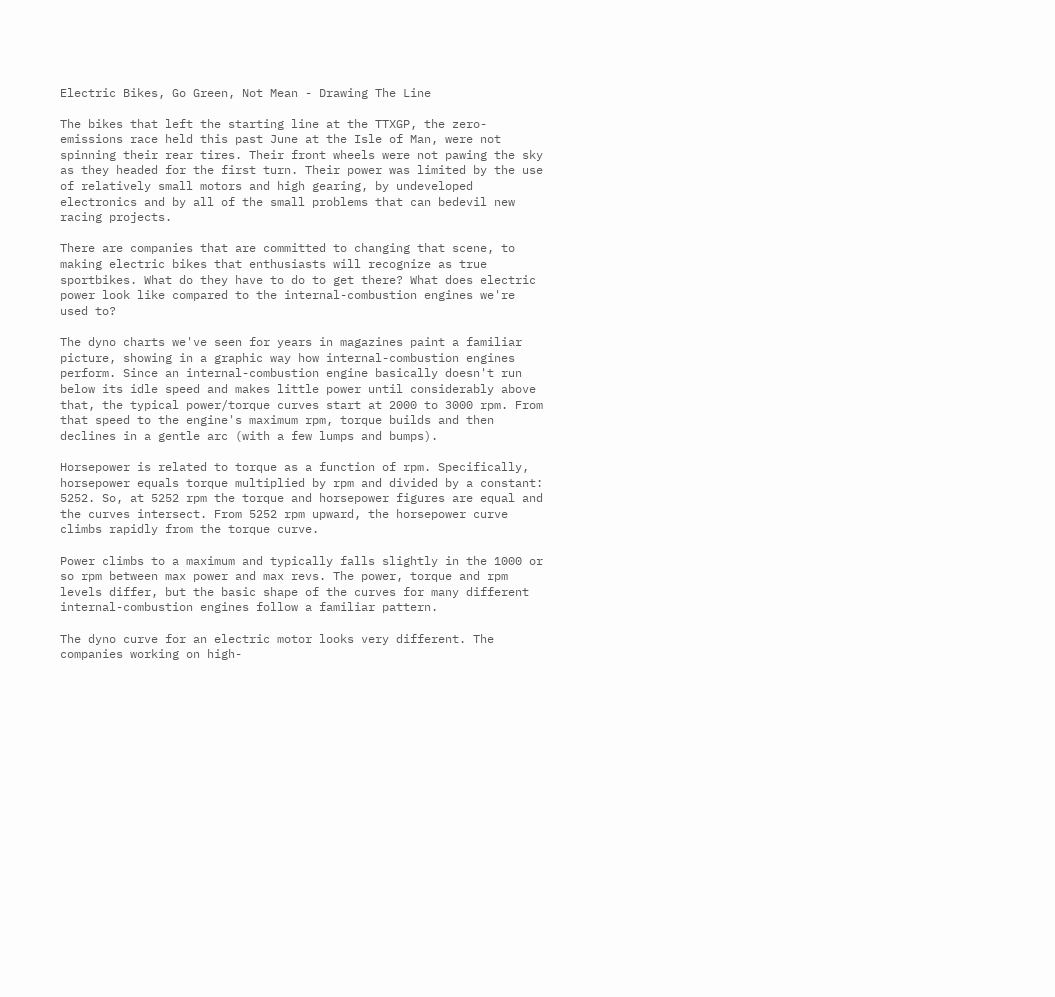Electric Bikes, Go Green, Not Mean - Drawing The Line

The bikes that left the starting line at the TTXGP, the zero-emissions race held this past June at the Isle of Man, were not spinning their rear tires. Their front wheels were not pawing the sky as they headed for the first turn. Their power was limited by the use of relatively small motors and high gearing, by undeveloped electronics and by all of the small problems that can bedevil new racing projects.

There are companies that are committed to changing that scene, to making electric bikes that enthusiasts will recognize as true sportbikes. What do they have to do to get there? What does electric power look like compared to the internal-combustion engines we're used to?

The dyno charts we've seen for years in magazines paint a familiar picture, showing in a graphic way how internal-combustion engines perform. Since an internal-combustion engine basically doesn't run below its idle speed and makes little power until considerably above that, the typical power/torque curves start at 2000 to 3000 rpm. From that speed to the engine's maximum rpm, torque builds and then declines in a gentle arc (with a few lumps and bumps).

Horsepower is related to torque as a function of rpm. Specifically, horsepower equals torque multiplied by rpm and divided by a constant: 5252. So, at 5252 rpm the torque and horsepower figures are equal and the curves intersect. From 5252 rpm upward, the horsepower curve climbs rapidly from the torque curve.

Power climbs to a maximum and typically falls slightly in the 1000 or so rpm between max power and max revs. The power, torque and rpm levels differ, but the basic shape of the curves for many different internal-combustion engines follow a familiar pattern.

The dyno curve for an electric motor looks very different. The companies working on high-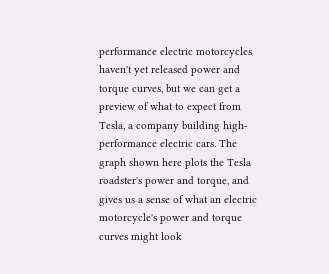performance electric motorcycles haven't yet released power and torque curves, but we can get a preview of what to expect from Tesla, a company building high-performance electric cars. The graph shown here plots the Tesla roadster's power and torque, and gives us a sense of what an electric motorcycle's power and torque curves might look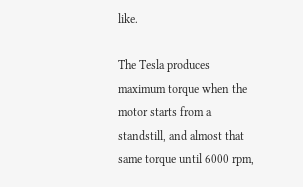like.

The Tesla produces maximum torque when the motor starts from a standstill, and almost that same torque until 6000 rpm,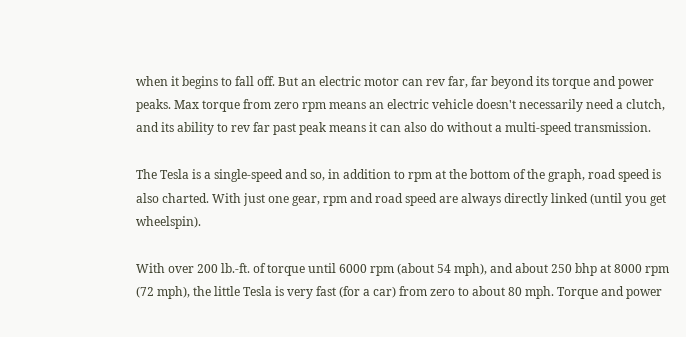when it begins to fall off. But an electric motor can rev far, far beyond its torque and power peaks. Max torque from zero rpm means an electric vehicle doesn't necessarily need a clutch, and its ability to rev far past peak means it can also do without a multi-speed transmission.

The Tesla is a single-speed and so, in addition to rpm at the bottom of the graph, road speed is also charted. With just one gear, rpm and road speed are always directly linked (until you get wheelspin).

With over 200 lb.-ft. of torque until 6000 rpm (about 54 mph), and about 250 bhp at 8000 rpm (72 mph), the little Tesla is very fast (for a car) from zero to about 80 mph. Torque and power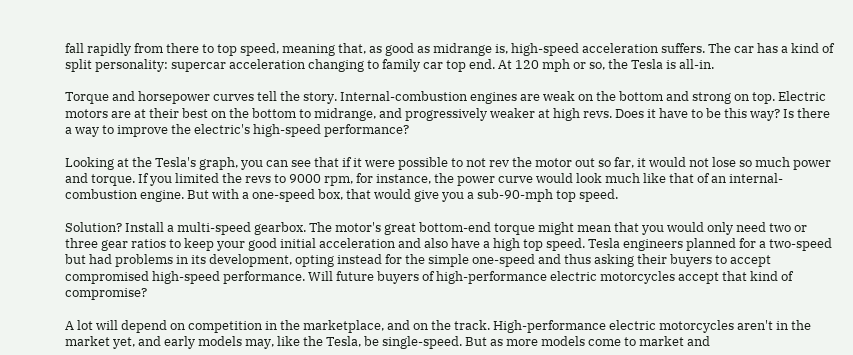fall rapidly from there to top speed, meaning that, as good as midrange is, high-speed acceleration suffers. The car has a kind of split personality: supercar acceleration changing to family car top end. At 120 mph or so, the Tesla is all-in.

Torque and horsepower curves tell the story. Internal-combustion engines are weak on the bottom and strong on top. Electric motors are at their best on the bottom to midrange, and progressively weaker at high revs. Does it have to be this way? Is there a way to improve the electric's high-speed performance?

Looking at the Tesla's graph, you can see that if it were possible to not rev the motor out so far, it would not lose so much power and torque. If you limited the revs to 9000 rpm, for instance, the power curve would look much like that of an internal-combustion engine. But with a one-speed box, that would give you a sub-90-mph top speed.

Solution? Install a multi-speed gearbox. The motor's great bottom-end torque might mean that you would only need two or three gear ratios to keep your good initial acceleration and also have a high top speed. Tesla engineers planned for a two-speed but had problems in its development, opting instead for the simple one-speed and thus asking their buyers to accept compromised high-speed performance. Will future buyers of high-performance electric motorcycles accept that kind of compromise?

A lot will depend on competition in the marketplace, and on the track. High-performance electric motorcycles aren't in the market yet, and early models may, like the Tesla, be single-speed. But as more models come to market and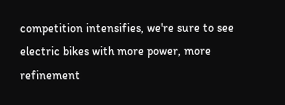competition intensifies, we're sure to see electric bikes with more power, more refinement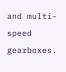and multi-speed gearboxes.